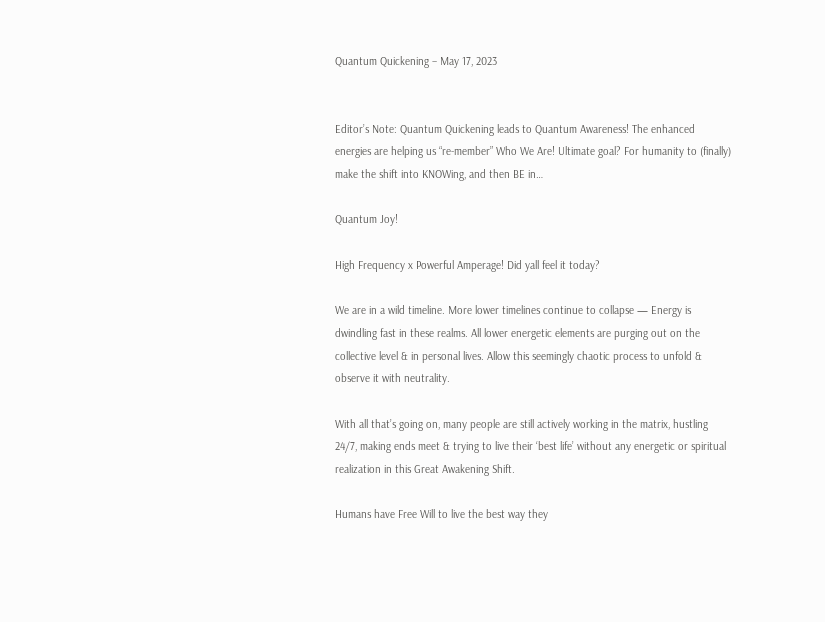Quantum Quickening – May 17, 2023


Editor’s Note: Quantum Quickening leads to Quantum Awareness! The enhanced energies are helping us “re-member” Who We Are! Ultimate goal? For humanity to (finally) make the shift into KNOWing, and then BE in…

Quantum Joy!

High Frequency x Powerful Amperage! Did yall feel it today?

We are in a wild timeline. More lower timelines continue to collapse — Energy is dwindling fast in these realms. All lower energetic elements are purging out on the collective level & in personal lives. Allow this seemingly chaotic process to unfold & observe it with neutrality.

With all that’s going on, many people are still actively working in the matrix, hustling 24/7, making ends meet & trying to live their ‘best life’ without any energetic or spiritual realization in this Great Awakening Shift.

Humans have Free Will to live the best way they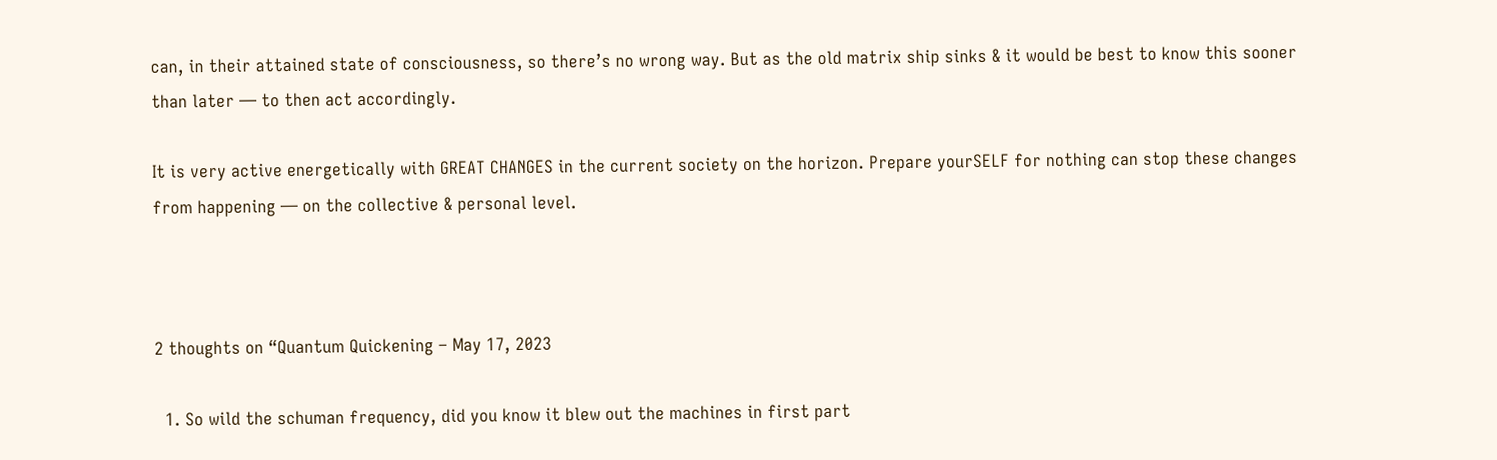can, in their attained state of consciousness, so there’s no wrong way. But as the old matrix ship sinks & it would be best to know this sooner than later — to then act accordingly.

It is very active energetically with GREAT CHANGES in the current society on the horizon. Prepare yourSELF for nothing can stop these changes from happening — on the collective & personal level.



2 thoughts on “Quantum Quickening – May 17, 2023

  1. So wild the schuman frequency, did you know it blew out the machines in first part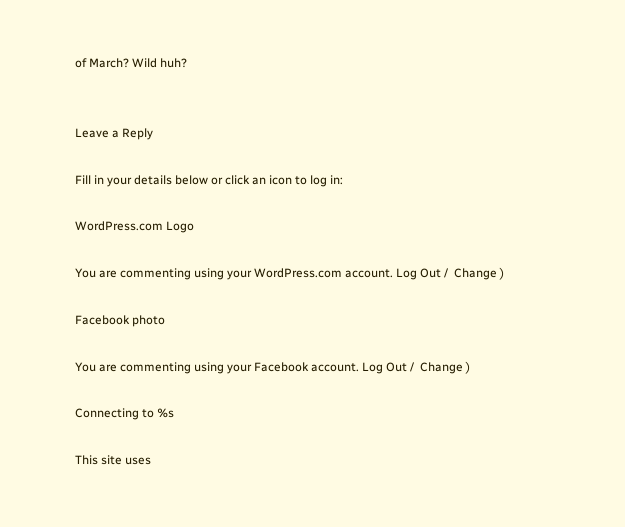of March? Wild huh?


Leave a Reply

Fill in your details below or click an icon to log in:

WordPress.com Logo

You are commenting using your WordPress.com account. Log Out /  Change )

Facebook photo

You are commenting using your Facebook account. Log Out /  Change )

Connecting to %s

This site uses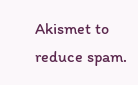Akismet to reduce spam.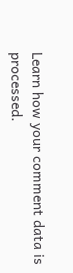Learn how your comment data is processed.